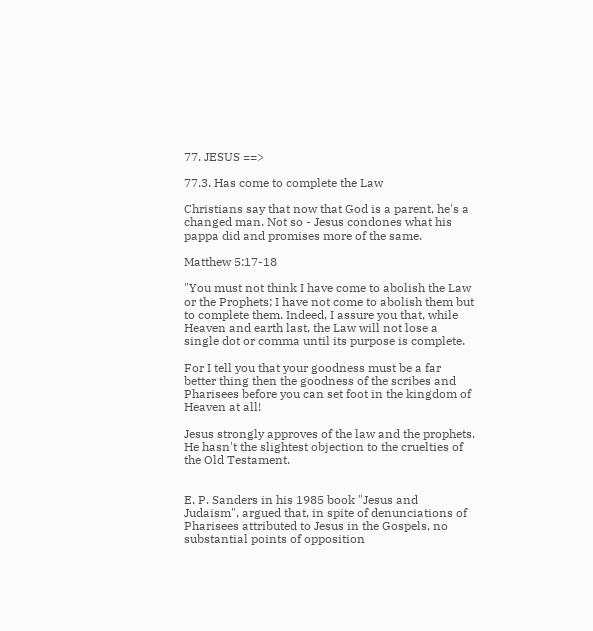77. JESUS ==>

77.3. Has come to complete the Law

Christians say that now that God is a parent, he's a changed man. Not so - Jesus condones what his pappa did and promises more of the same.

Matthew 5:17-18

"You must not think I have come to abolish the Law or the Prophets; I have not come to abolish them but to complete them. Indeed, I assure you that, while Heaven and earth last, the Law will not lose a single dot or comma until its purpose is complete.

For I tell you that your goodness must be a far better thing then the goodness of the scribes and Pharisees before you can set foot in the kingdom of Heaven at all!

Jesus strongly approves of the law and the prophets. He hasn't the slightest objection to the cruelties of the Old Testament.


E. P. Sanders in his 1985 book "Jesus and Judaism", argued that, in spite of denunciations of Pharisees attributed to Jesus in the Gospels, no substantial points of opposition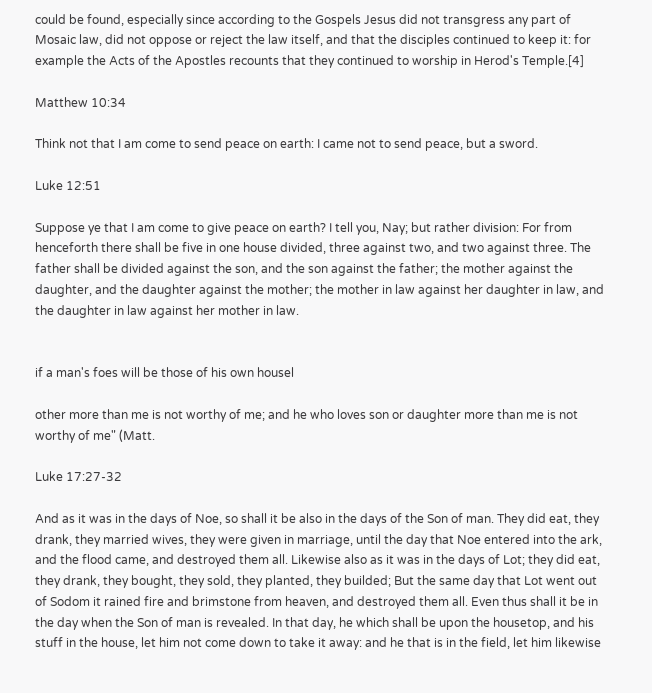could be found, especially since according to the Gospels Jesus did not transgress any part of Mosaic law, did not oppose or reject the law itself, and that the disciples continued to keep it: for example the Acts of the Apostles recounts that they continued to worship in Herod's Temple.[4]

Matthew 10:34

Think not that I am come to send peace on earth: I came not to send peace, but a sword.

Luke 12:51

Suppose ye that I am come to give peace on earth? I tell you, Nay; but rather division: For from henceforth there shall be five in one house divided, three against two, and two against three. The father shall be divided against the son, and the son against the father; the mother against the daughter, and the daughter against the mother; the mother in law against her daughter in law, and the daughter in law against her mother in law.


if a man's foes will be those of his own housel

other more than me is not worthy of me; and he who loves son or daughter more than me is not worthy of me" (Matt.

Luke 17:27-32

And as it was in the days of Noe, so shall it be also in the days of the Son of man. They did eat, they drank, they married wives, they were given in marriage, until the day that Noe entered into the ark, and the flood came, and destroyed them all. Likewise also as it was in the days of Lot; they did eat, they drank, they bought, they sold, they planted, they builded; But the same day that Lot went out of Sodom it rained fire and brimstone from heaven, and destroyed them all. Even thus shall it be in the day when the Son of man is revealed. In that day, he which shall be upon the housetop, and his stuff in the house, let him not come down to take it away: and he that is in the field, let him likewise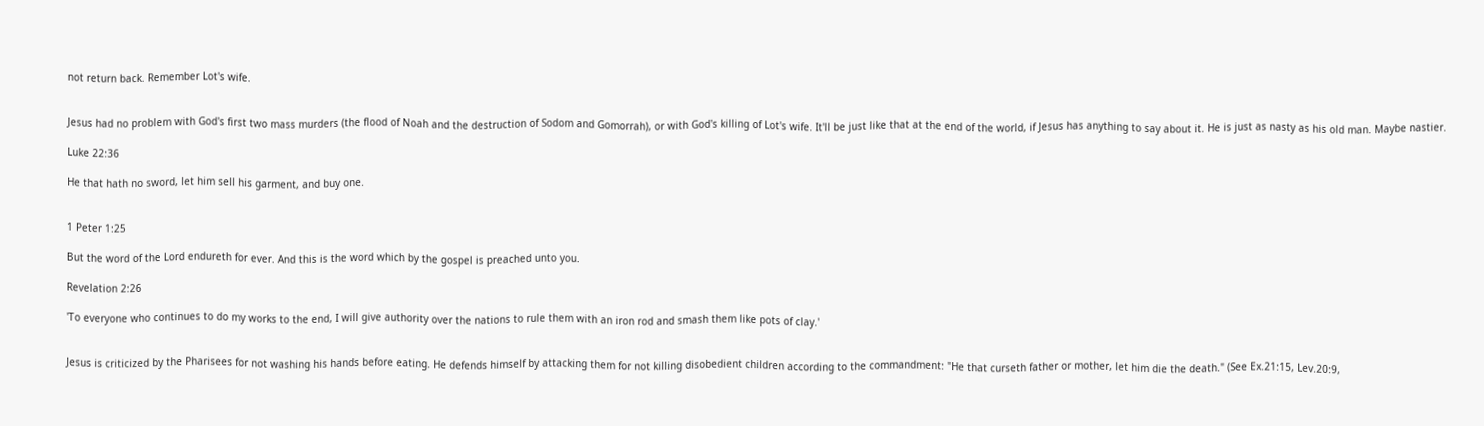not return back. Remember Lot's wife.


Jesus had no problem with God's first two mass murders (the flood of Noah and the destruction of Sodom and Gomorrah), or with God's killing of Lot's wife. It'll be just like that at the end of the world, if Jesus has anything to say about it. He is just as nasty as his old man. Maybe nastier.

Luke 22:36

He that hath no sword, let him sell his garment, and buy one.


1 Peter 1:25

But the word of the Lord endureth for ever. And this is the word which by the gospel is preached unto you.

Revelation 2:26

'To everyone who continues to do my works to the end, I will give authority over the nations to rule them with an iron rod and smash them like pots of clay.'


Jesus is criticized by the Pharisees for not washing his hands before eating. He defends himself by attacking them for not killing disobedient children according to the commandment: "He that curseth father or mother, let him die the death." (See Ex.21:15, Lev.20:9,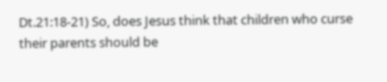Dt.21:18-21) So, does Jesus think that children who curse their parents should be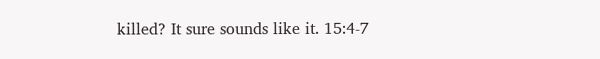killed? It sure sounds like it. 15:4-7